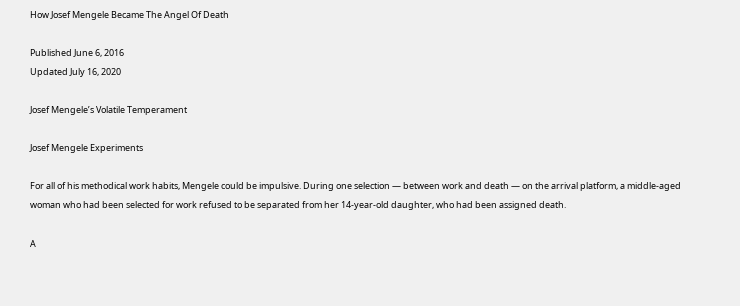How Josef Mengele Became The Angel Of Death

Published June 6, 2016
Updated July 16, 2020

Josef Mengele’s Volatile Temperament

Josef Mengele Experiments

For all of his methodical work habits, Mengele could be impulsive. During one selection — between work and death — on the arrival platform, a middle-aged woman who had been selected for work refused to be separated from her 14-year-old daughter, who had been assigned death.

A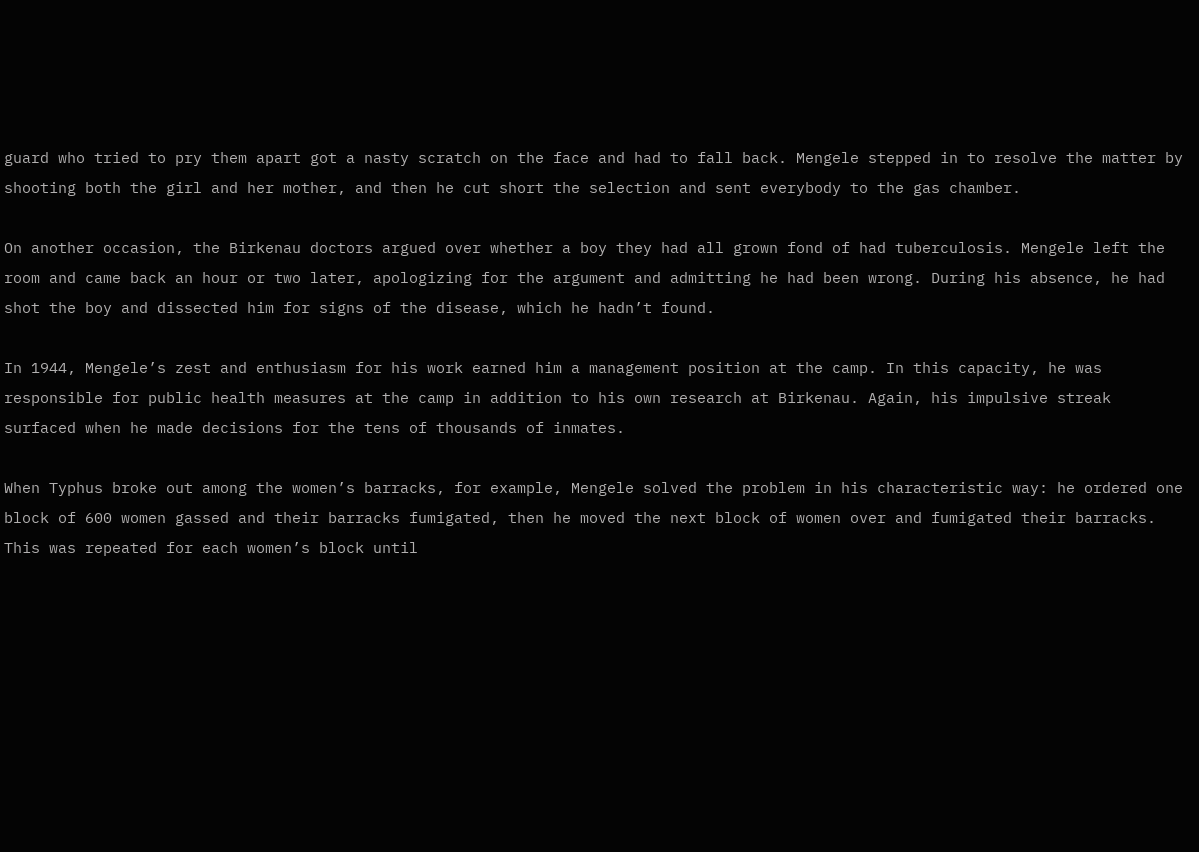guard who tried to pry them apart got a nasty scratch on the face and had to fall back. Mengele stepped in to resolve the matter by shooting both the girl and her mother, and then he cut short the selection and sent everybody to the gas chamber.

On another occasion, the Birkenau doctors argued over whether a boy they had all grown fond of had tuberculosis. Mengele left the room and came back an hour or two later, apologizing for the argument and admitting he had been wrong. During his absence, he had shot the boy and dissected him for signs of the disease, which he hadn’t found.

In 1944, Mengele’s zest and enthusiasm for his work earned him a management position at the camp. In this capacity, he was responsible for public health measures at the camp in addition to his own research at Birkenau. Again, his impulsive streak surfaced when he made decisions for the tens of thousands of inmates.

When Typhus broke out among the women’s barracks, for example, Mengele solved the problem in his characteristic way: he ordered one block of 600 women gassed and their barracks fumigated, then he moved the next block of women over and fumigated their barracks. This was repeated for each women’s block until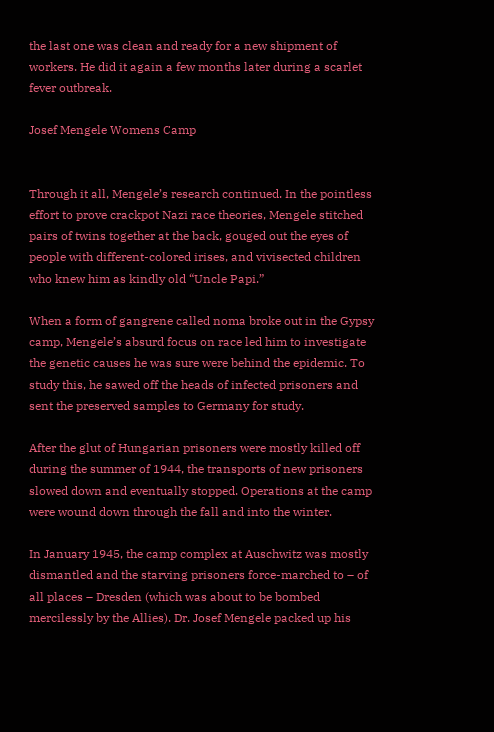the last one was clean and ready for a new shipment of workers. He did it again a few months later during a scarlet fever outbreak.

Josef Mengele Womens Camp


Through it all, Mengele’s research continued. In the pointless effort to prove crackpot Nazi race theories, Mengele stitched pairs of twins together at the back, gouged out the eyes of people with different-colored irises, and vivisected children who knew him as kindly old “Uncle Papi.”

When a form of gangrene called noma broke out in the Gypsy camp, Mengele’s absurd focus on race led him to investigate the genetic causes he was sure were behind the epidemic. To study this, he sawed off the heads of infected prisoners and sent the preserved samples to Germany for study.

After the glut of Hungarian prisoners were mostly killed off during the summer of 1944, the transports of new prisoners slowed down and eventually stopped. Operations at the camp were wound down through the fall and into the winter.

In January 1945, the camp complex at Auschwitz was mostly dismantled and the starving prisoners force-marched to – of all places – Dresden (which was about to be bombed mercilessly by the Allies). Dr. Josef Mengele packed up his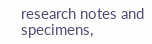research notes and specimens,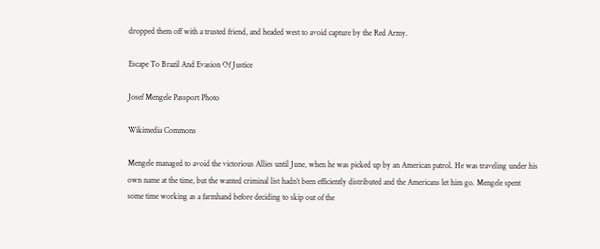dropped them off with a trusted friend, and headed west to avoid capture by the Red Army.

Escape To Brazil And Evasion Of Justice

Josef Mengele Passport Photo

Wikimedia Commons

Mengele managed to avoid the victorious Allies until June, when he was picked up by an American patrol. He was traveling under his own name at the time, but the wanted criminal list hadn’t been efficiently distributed and the Americans let him go. Mengele spent some time working as a farmhand before deciding to skip out of the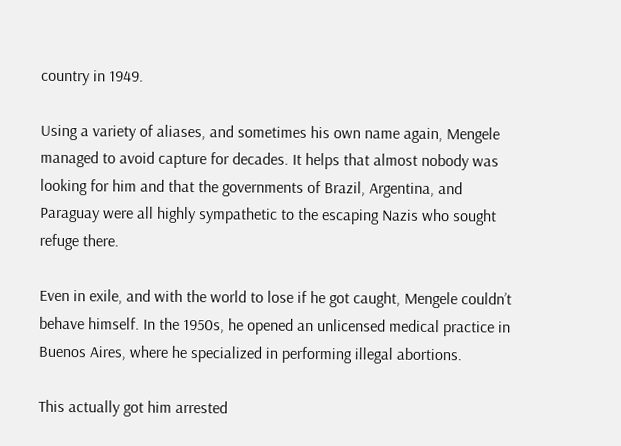country in 1949.

Using a variety of aliases, and sometimes his own name again, Mengele managed to avoid capture for decades. It helps that almost nobody was looking for him and that the governments of Brazil, Argentina, and Paraguay were all highly sympathetic to the escaping Nazis who sought refuge there.

Even in exile, and with the world to lose if he got caught, Mengele couldn’t behave himself. In the 1950s, he opened an unlicensed medical practice in Buenos Aires, where he specialized in performing illegal abortions.

This actually got him arrested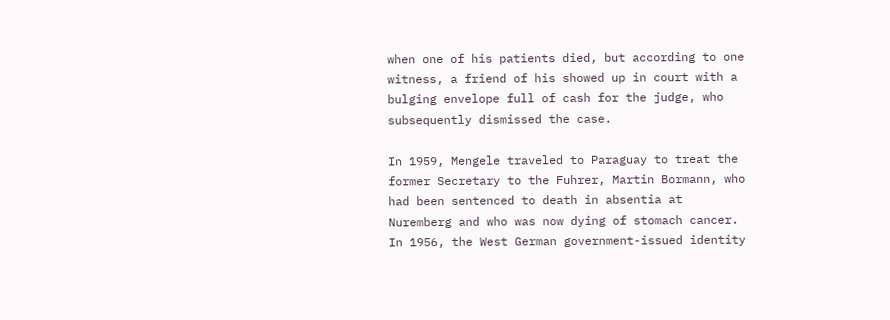when one of his patients died, but according to one witness, a friend of his showed up in court with a bulging envelope full of cash for the judge, who subsequently dismissed the case.

In 1959, Mengele traveled to Paraguay to treat the former Secretary to the Fuhrer, Martin Bormann, who had been sentenced to death in absentia at Nuremberg and who was now dying of stomach cancer. In 1956, the West German government-issued identity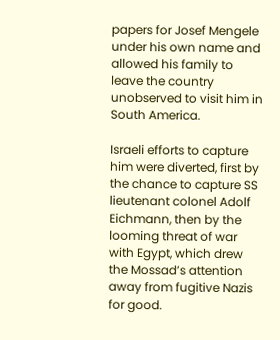papers for Josef Mengele under his own name and allowed his family to leave the country unobserved to visit him in South America.

Israeli efforts to capture him were diverted, first by the chance to capture SS lieutenant colonel Adolf Eichmann, then by the looming threat of war with Egypt, which drew the Mossad’s attention away from fugitive Nazis for good.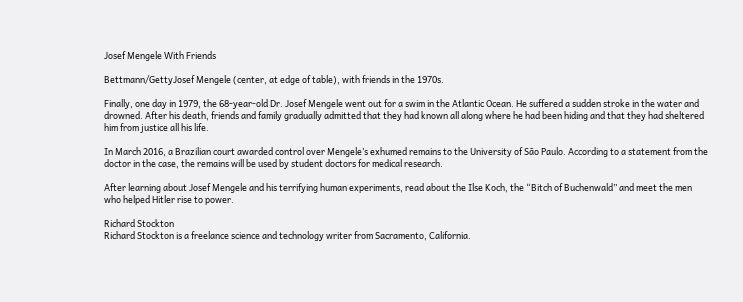Josef Mengele With Friends

Bettmann/GettyJosef Mengele (center, at edge of table), with friends in the 1970s.

Finally, one day in 1979, the 68-year-old Dr. Josef Mengele went out for a swim in the Atlantic Ocean. He suffered a sudden stroke in the water and drowned. After his death, friends and family gradually admitted that they had known all along where he had been hiding and that they had sheltered him from justice all his life.

In March 2016, a Brazilian court awarded control over Mengele’s exhumed remains to the University of São Paulo. According to a statement from the doctor in the case, the remains will be used by student doctors for medical research.

After learning about Josef Mengele and his terrifying human experiments, read about the Ilse Koch, the “Bitch of Buchenwald” and meet the men who helped Hitler rise to power.

Richard Stockton
Richard Stockton is a freelance science and technology writer from Sacramento, California.